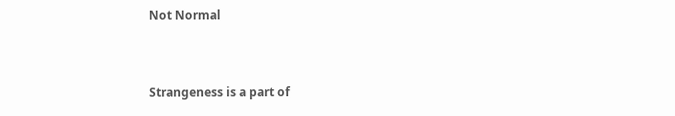Not Normal


Strangeness is a part of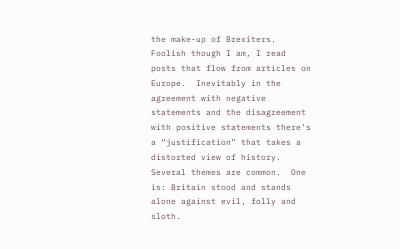the make-up of Brexiters.  Foolish though I am, I read posts that flow from articles on Europe.  Inevitably in the agreement with negative statements and the disagreement with positive statements there’s a “justification” that takes a distorted view of history.  Several themes are common.  One is: Britain stood and stands alone against evil, folly and sloth.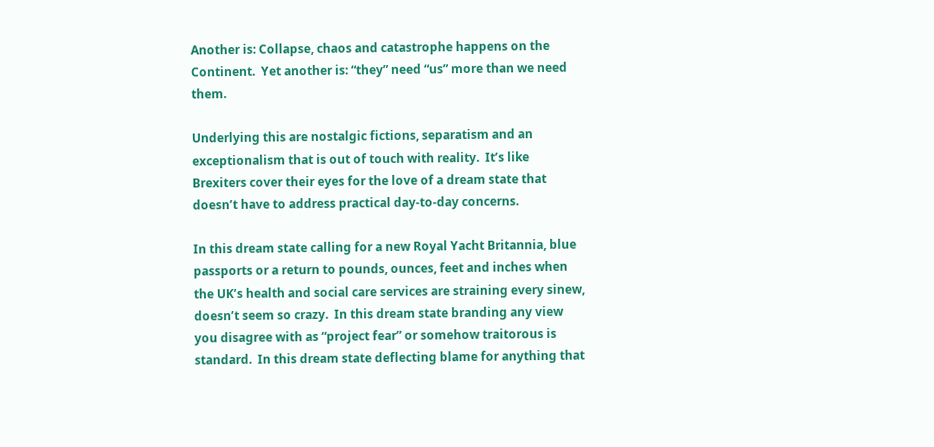Another is: Collapse, chaos and catastrophe happens on the Continent.  Yet another is: “they” need “us” more than we need them.

Underlying this are nostalgic fictions, separatism and an exceptionalism that is out of touch with reality.  It’s like Brexiters cover their eyes for the love of a dream state that doesn’t have to address practical day-to-day concerns.

In this dream state calling for a new Royal Yacht Britannia, blue passports or a return to pounds, ounces, feet and inches when the UK’s health and social care services are straining every sinew, doesn’t seem so crazy.  In this dream state branding any view you disagree with as “project fear” or somehow traitorous is standard.  In this dream state deflecting blame for anything that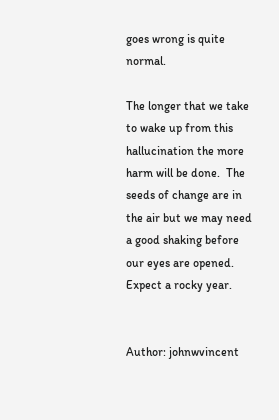goes wrong is quite normal.

The longer that we take to wake up from this hallucination the more harm will be done.  The seeds of change are in the air but we may need a good shaking before our eyes are opened.  Expect a rocky year.


Author: johnwvincent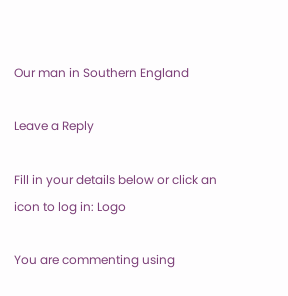Our man in Southern England

Leave a Reply

Fill in your details below or click an icon to log in: Logo

You are commenting using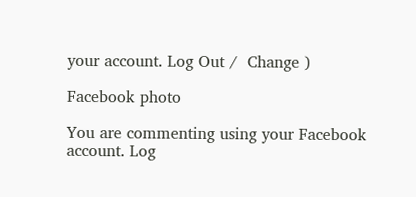your account. Log Out /  Change )

Facebook photo

You are commenting using your Facebook account. Log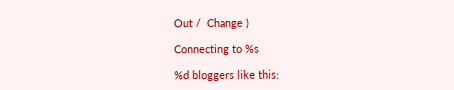Out /  Change )

Connecting to %s

%d bloggers like this: